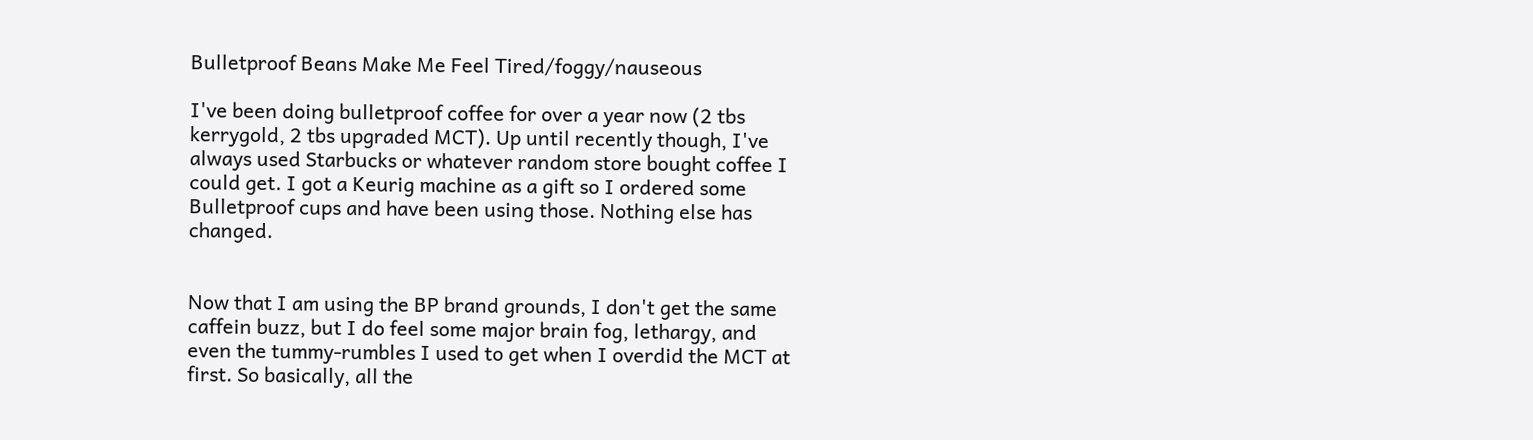Bulletproof Beans Make Me Feel Tired/foggy/nauseous

I've been doing bulletproof coffee for over a year now (2 tbs kerrygold, 2 tbs upgraded MCT). Up until recently though, I've always used Starbucks or whatever random store bought coffee I could get. I got a Keurig machine as a gift so I ordered some Bulletproof cups and have been using those. Nothing else has changed.


Now that I am using the BP brand grounds, I don't get the same caffein buzz, but I do feel some major brain fog, lethargy, and even the tummy-rumbles I used to get when I overdid the MCT at first. So basically, all the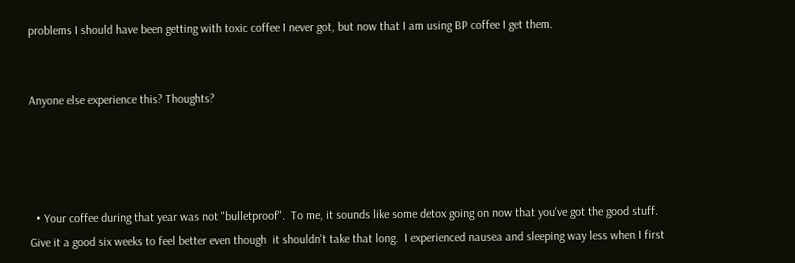problems I should have been getting with toxic coffee I never got, but now that I am using BP coffee I get them.


Anyone else experience this? Thoughts?




  • Your coffee during that year was not "bulletproof".  To me, it sounds like some detox going on now that you've got the good stuff.  Give it a good six weeks to feel better even though  it shouldn't take that long.  I experienced nausea and sleeping way less when I first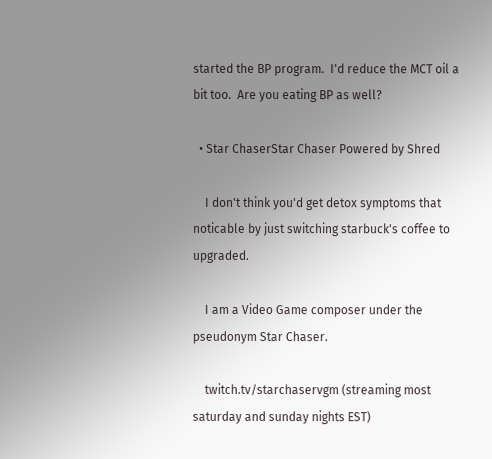started the BP program.  I'd reduce the MCT oil a bit too.  Are you eating BP as well?

  • Star ChaserStar Chaser Powered by Shred

    I don't think you'd get detox symptoms that noticable by just switching starbuck's coffee to upgraded.

    I am a Video Game composer under the pseudonym Star Chaser.

    twitch.tv/starchaservgm (streaming most saturday and sunday nights EST)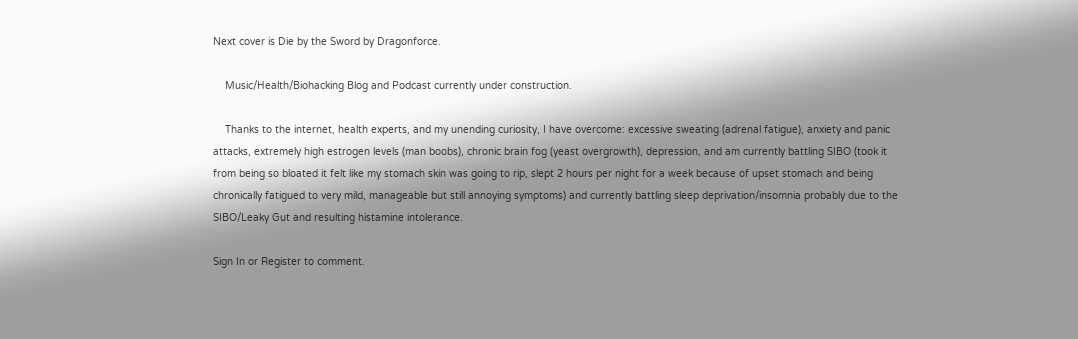Next cover is Die by the Sword by Dragonforce.

    Music/Health/Biohacking Blog and Podcast currently under construction.

    Thanks to the internet, health experts, and my unending curiosity, I have overcome: excessive sweating (adrenal fatigue), anxiety and panic attacks, extremely high estrogen levels (man boobs), chronic brain fog (yeast overgrowth), depression, and am currently battling SIBO (took it from being so bloated it felt like my stomach skin was going to rip, slept 2 hours per night for a week because of upset stomach and being chronically fatigued to very mild, manageable but still annoying symptoms) and currently battling sleep deprivation/insomnia probably due to the SIBO/Leaky Gut and resulting histamine intolerance.

Sign In or Register to comment.